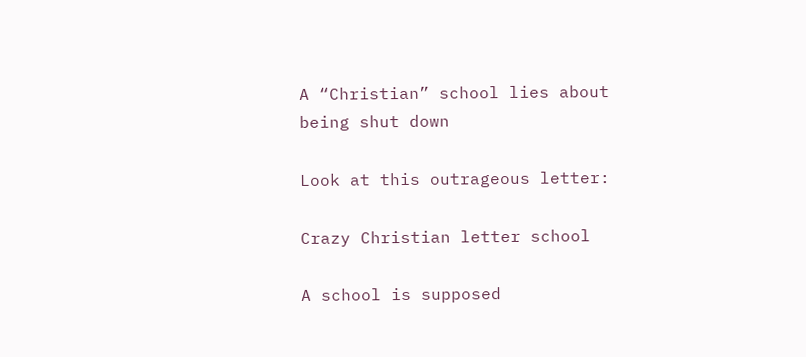A “Christian” school lies about being shut down

Look at this outrageous letter:

Crazy Christian letter school

A school is supposed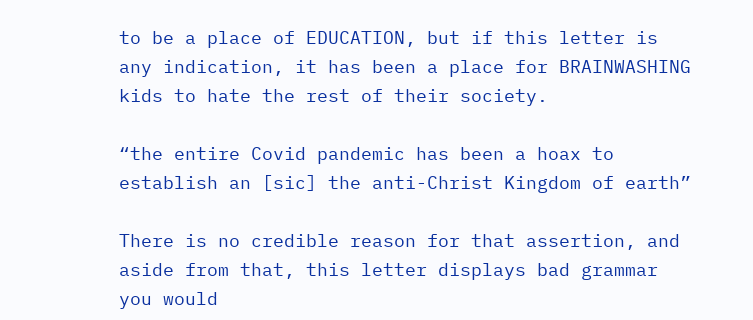to be a place of EDUCATION, but if this letter is any indication, it has been a place for BRAINWASHING kids to hate the rest of their society.

“the entire Covid pandemic has been a hoax to establish an [sic] the anti-Christ Kingdom of earth”

There is no credible reason for that assertion, and aside from that, this letter displays bad grammar you would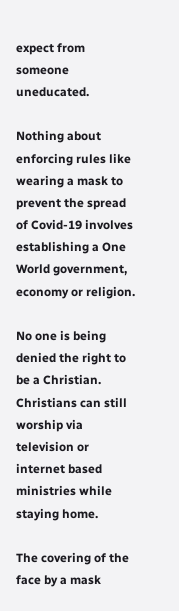expect from someone uneducated.

Nothing about enforcing rules like wearing a mask to prevent the spread of Covid-19 involves establishing a One World government, economy or religion.

No one is being denied the right to be a Christian. Christians can still worship via television or internet based ministries while staying home.

The covering of the face by a mask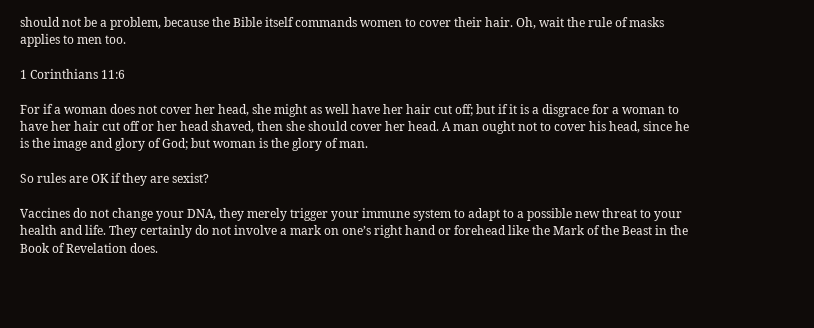should not be a problem, because the Bible itself commands women to cover their hair. Oh, wait the rule of masks applies to men too.

1 Corinthians 11:6

For if a woman does not cover her head, she might as well have her hair cut off; but if it is a disgrace for a woman to have her hair cut off or her head shaved, then she should cover her head. A man ought not to cover his head, since he is the image and glory of God; but woman is the glory of man.

So rules are OK if they are sexist?

Vaccines do not change your DNA, they merely trigger your immune system to adapt to a possible new threat to your health and life. They certainly do not involve a mark on one’s right hand or forehead like the Mark of the Beast in the Book of Revelation does.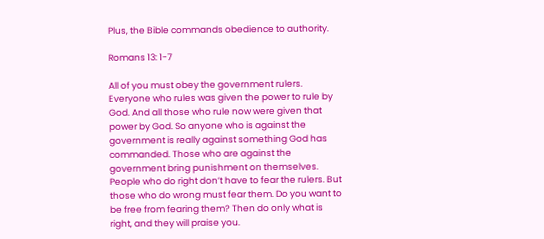Plus, the Bible commands obedience to authority.

Romans 13: 1-7

All of you must obey the government rulers. Everyone who rules was given the power to rule by God. And all those who rule now were given that power by God. So anyone who is against the government is really against something God has commanded. Those who are against the government bring punishment on themselves. People who do right don’t have to fear the rulers. But those who do wrong must fear them. Do you want to be free from fearing them? Then do only what is right, and they will praise you.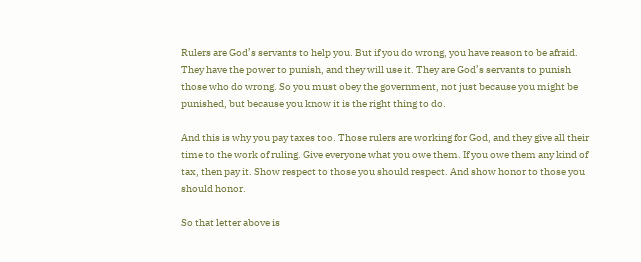Rulers are God’s servants to help you. But if you do wrong, you have reason to be afraid. They have the power to punish, and they will use it. They are God’s servants to punish those who do wrong. So you must obey the government, not just because you might be punished, but because you know it is the right thing to do.

And this is why you pay taxes too. Those rulers are working for God, and they give all their time to the work of ruling. Give everyone what you owe them. If you owe them any kind of tax, then pay it. Show respect to those you should respect. And show honor to those you should honor.

So that letter above is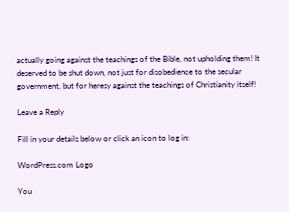actually going against the teachings of the Bible, not upholding them! It deserved to be shut down, not just for disobedience to the secular government, but for heresy against the teachings of Christianity itself!

Leave a Reply

Fill in your details below or click an icon to log in:

WordPress.com Logo

You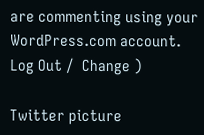are commenting using your WordPress.com account. Log Out /  Change )

Twitter picture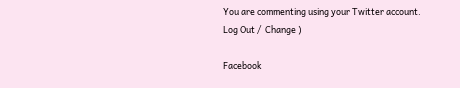You are commenting using your Twitter account. Log Out /  Change )

Facebook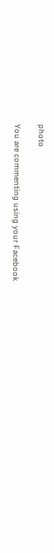photo

You are commenting using your Facebook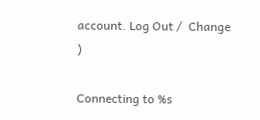account. Log Out /  Change )

Connecting to %s